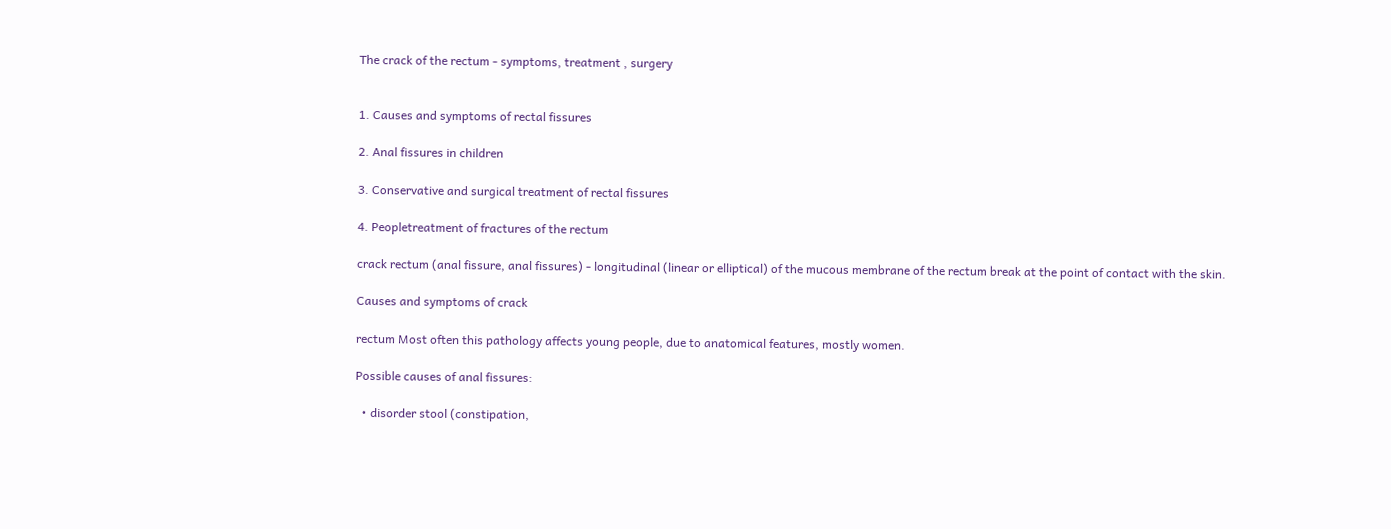The crack of the rectum - symptoms, treatment , surgery


1. Causes and symptoms of rectal fissures

2. Anal fissures in children

3. Conservative and surgical treatment of rectal fissures

4. Peopletreatment of fractures of the rectum

crack rectum (anal fissure, anal fissures) - longitudinal (linear or elliptical) of the mucous membrane of the rectum break at the point of contact with the skin.

Causes and symptoms of crack

rectum Most often this pathology affects young people, due to anatomical features, mostly women.

Possible causes of anal fissures:

  • disorder stool (constipation,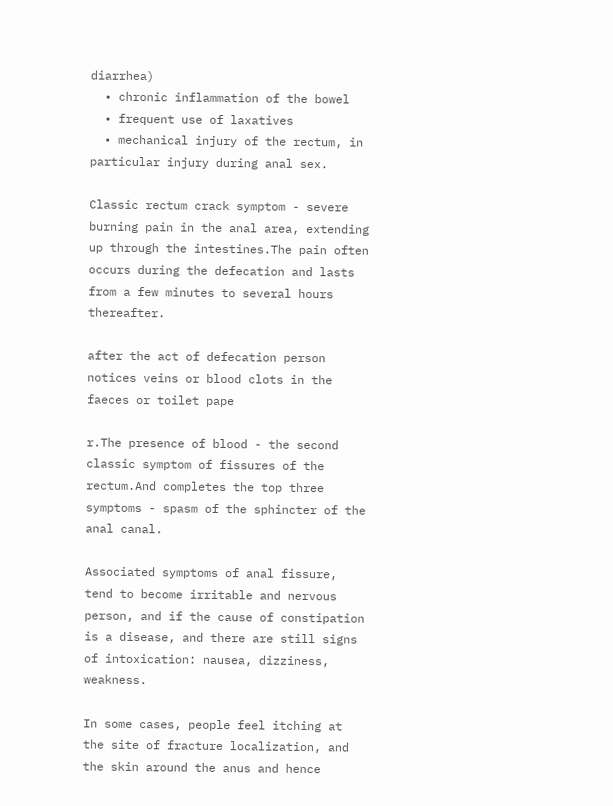diarrhea)
  • chronic inflammation of the bowel
  • frequent use of laxatives
  • mechanical injury of the rectum, in particular injury during anal sex.

Classic rectum crack symptom - severe burning pain in the anal area, extending up through the intestines.The pain often occurs during the defecation and lasts from a few minutes to several hours thereafter.

after the act of defecation person notices veins or blood clots in the faeces or toilet pape

r.The presence of blood - the second classic symptom of fissures of the rectum.And completes the top three symptoms - spasm of the sphincter of the anal canal.

Associated symptoms of anal fissure, tend to become irritable and nervous person, and if the cause of constipation is a disease, and there are still signs of intoxication: nausea, dizziness, weakness.

In some cases, people feel itching at the site of fracture localization, and the skin around the anus and hence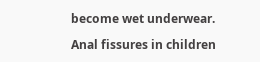become wet underwear.

Anal fissures in children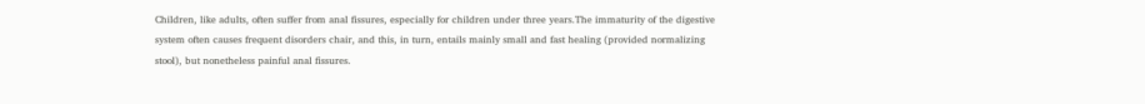Children, like adults, often suffer from anal fissures, especially for children under three years.The immaturity of the digestive system often causes frequent disorders chair, and this, in turn, entails mainly small and fast healing (provided normalizing stool), but nonetheless painful anal fissures.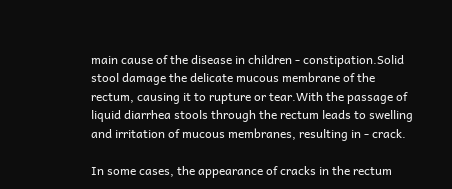main cause of the disease in children - constipation.Solid stool damage the delicate mucous membrane of the rectum, causing it to rupture or tear.With the passage of liquid diarrhea stools through the rectum leads to swelling and irritation of mucous membranes, resulting in - crack.

In some cases, the appearance of cracks in the rectum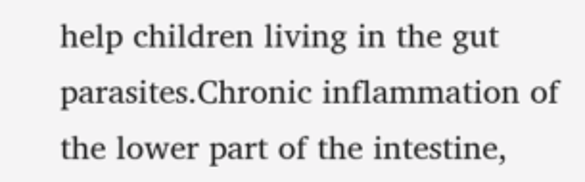help children living in the gut parasites.Chronic inflammation of the lower part of the intestine,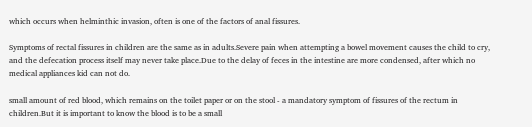which occurs when helminthic invasion, often is one of the factors of anal fissures.

Symptoms of rectal fissures in children are the same as in adults.Severe pain when attempting a bowel movement causes the child to cry, and the defecation process itself may never take place.Due to the delay of feces in the intestine are more condensed, after which no medical appliances kid can not do.

small amount of red blood, which remains on the toilet paper or on the stool - a mandatory symptom of fissures of the rectum in children.But it is important to know the blood is to be a small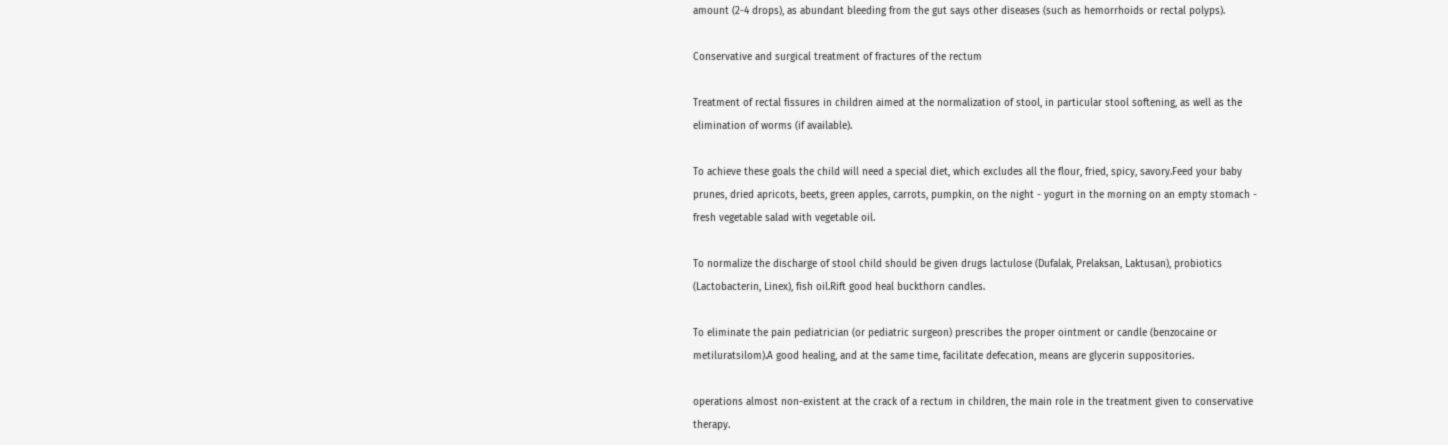amount (2-4 drops), as abundant bleeding from the gut says other diseases (such as hemorrhoids or rectal polyps).

Conservative and surgical treatment of fractures of the rectum

Treatment of rectal fissures in children aimed at the normalization of stool, in particular stool softening, as well as the elimination of worms (if available).

To achieve these goals the child will need a special diet, which excludes all the flour, fried, spicy, savory.Feed your baby prunes, dried apricots, beets, green apples, carrots, pumpkin, on the night - yogurt in the morning on an empty stomach - fresh vegetable salad with vegetable oil.

To normalize the discharge of stool child should be given drugs lactulose (Dufalak, Prelaksan, Laktusan), probiotics (Lactobacterin, Linex), fish oil.Rift good heal buckthorn candles.

To eliminate the pain pediatrician (or pediatric surgeon) prescribes the proper ointment or candle (benzocaine or metiluratsilom).A good healing, and at the same time, facilitate defecation, means are glycerin suppositories.

operations almost non-existent at the crack of a rectum in children, the main role in the treatment given to conservative therapy.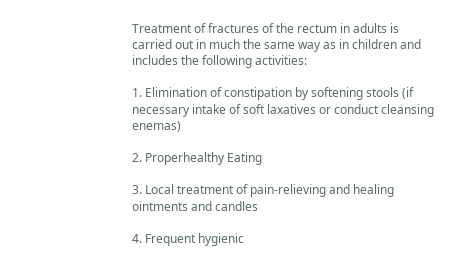Treatment of fractures of the rectum in adults is carried out in much the same way as in children and includes the following activities:

1. Elimination of constipation by softening stools (if necessary intake of soft laxatives or conduct cleansing enemas)

2. Properhealthy Eating

3. Local treatment of pain-relieving and healing ointments and candles

4. Frequent hygienic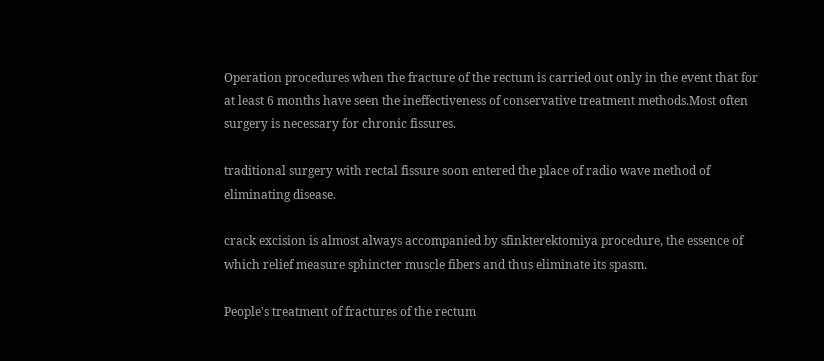Operation procedures when the fracture of the rectum is carried out only in the event that for at least 6 months have seen the ineffectiveness of conservative treatment methods.Most often surgery is necessary for chronic fissures.

traditional surgery with rectal fissure soon entered the place of radio wave method of eliminating disease.

crack excision is almost always accompanied by sfinkterektomiya procedure, the essence of which relief measure sphincter muscle fibers and thus eliminate its spasm.

People's treatment of fractures of the rectum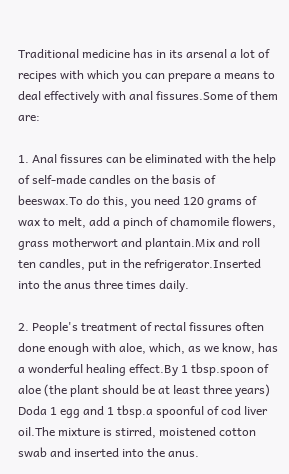Traditional medicine has in its arsenal a lot of recipes with which you can prepare a means to deal effectively with anal fissures.Some of them are:

1. Anal fissures can be eliminated with the help of self-made candles on the basis of beeswax.To do this, you need 120 grams of wax to melt, add a pinch of chamomile flowers, grass motherwort and plantain.Mix and roll ten candles, put in the refrigerator.Inserted into the anus three times daily.

2. People's treatment of rectal fissures often done enough with aloe, which, as we know, has a wonderful healing effect.By 1 tbsp.spoon of aloe (the plant should be at least three years) Doda 1 egg and 1 tbsp.a spoonful of cod liver oil.The mixture is stirred, moistened cotton swab and inserted into the anus.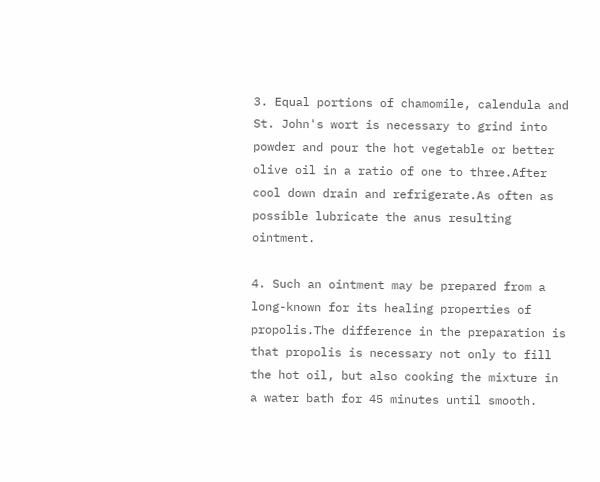3. Equal portions of chamomile, calendula and St. John's wort is necessary to grind into powder and pour the hot vegetable or better olive oil in a ratio of one to three.After cool down drain and refrigerate.As often as possible lubricate the anus resulting ointment.

4. Such an ointment may be prepared from a long-known for its healing properties of propolis.The difference in the preparation is that propolis is necessary not only to fill the hot oil, but also cooking the mixture in a water bath for 45 minutes until smooth.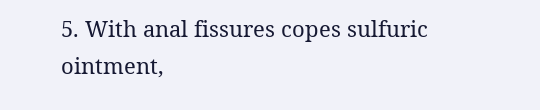5. With anal fissures copes sulfuric ointment,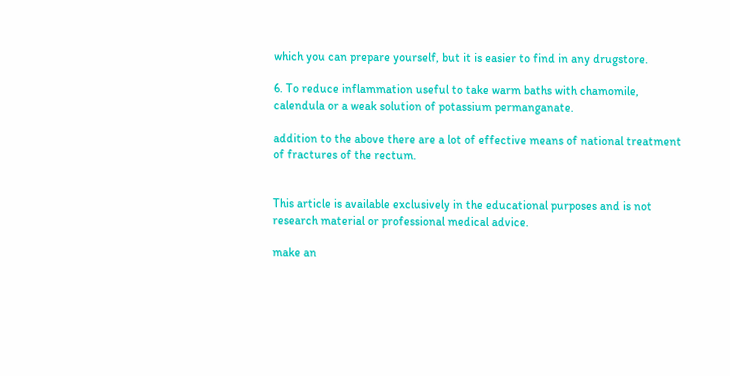which you can prepare yourself, but it is easier to find in any drugstore.

6. To reduce inflammation useful to take warm baths with chamomile, calendula or a weak solution of potassium permanganate.

addition to the above there are a lot of effective means of national treatment of fractures of the rectum.


This article is available exclusively in the educational purposes and is not research material or professional medical advice.

make an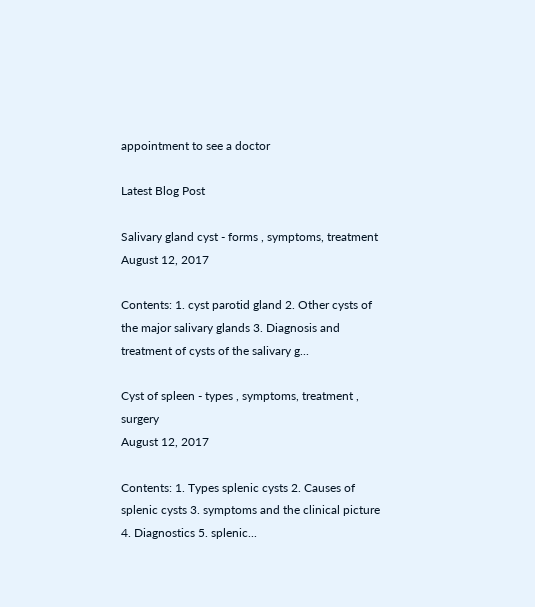appointment to see a doctor

Latest Blog Post

Salivary gland cyst - forms , symptoms, treatment
August 12, 2017

Contents: 1. cyst parotid gland 2. Other cysts of the major salivary glands 3. Diagnosis and treatment of cysts of the salivary g...

Cyst of spleen - types , symptoms, treatment , surgery
August 12, 2017

Contents: 1. Types splenic cysts 2. Causes of splenic cysts 3. symptoms and the clinical picture 4. Diagnostics 5. splenic...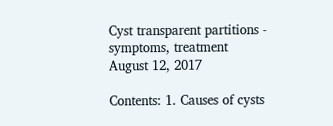Cyst transparent partitions - symptoms, treatment
August 12, 2017

Contents: 1. Causes of cysts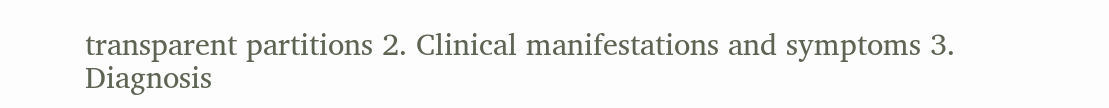transparent partitions 2. Clinical manifestations and symptoms 3. Diagnosis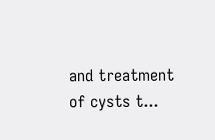and treatment of cysts t...